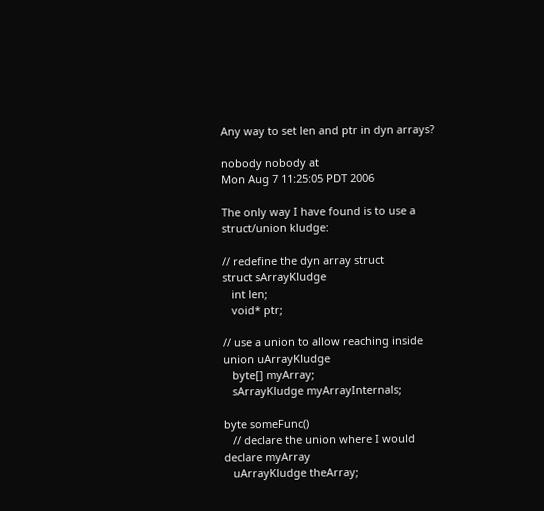Any way to set len and ptr in dyn arrays?

nobody nobody at
Mon Aug 7 11:25:05 PDT 2006

The only way I have found is to use a struct/union kludge:

// redefine the dyn array struct
struct sArrayKludge
   int len;
   void* ptr;

// use a union to allow reaching inside
union uArrayKludge
   byte[] myArray;
   sArrayKludge myArrayInternals;

byte someFunc()
   // declare the union where I would declare myArray
   uArrayKludge theArray;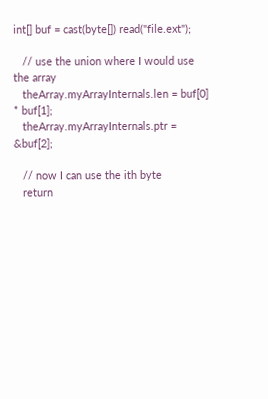int[] buf = cast(byte[]) read("file.ext");

   // use the union where I would use the array
   theArray.myArrayInternals.len = buf[0] * buf[1];
   theArray.myArrayInternals.ptr = &buf[2];

   // now I can use the ith byte
   return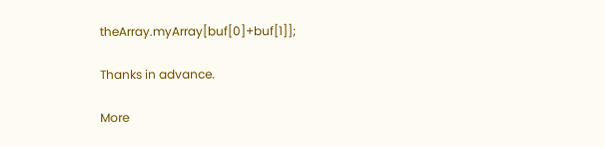theArray.myArray[buf[0]+buf[1]];

Thanks in advance.

More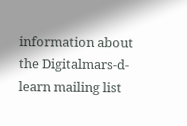information about the Digitalmars-d-learn mailing list